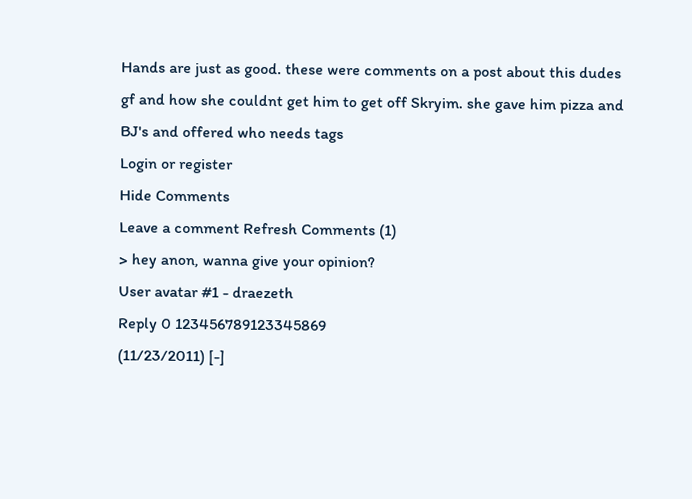Hands are just as good. these were comments on a post about this dudes gf and how she couldnt get him to get off Skryim. she gave him pizza and BJ's and offered who needs tags
Login or register
Hide Comments
Leave a comment Refresh Comments (1)
> hey anon, wanna give your opinion?
User avatar #1 - draezeth
Reply 0 123456789123345869
(11/23/2011) [-]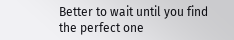Better to wait until you find the perfect one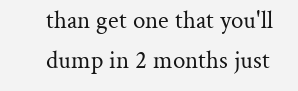than get one that you'll dump in 2 months just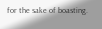for the sake of boasting.